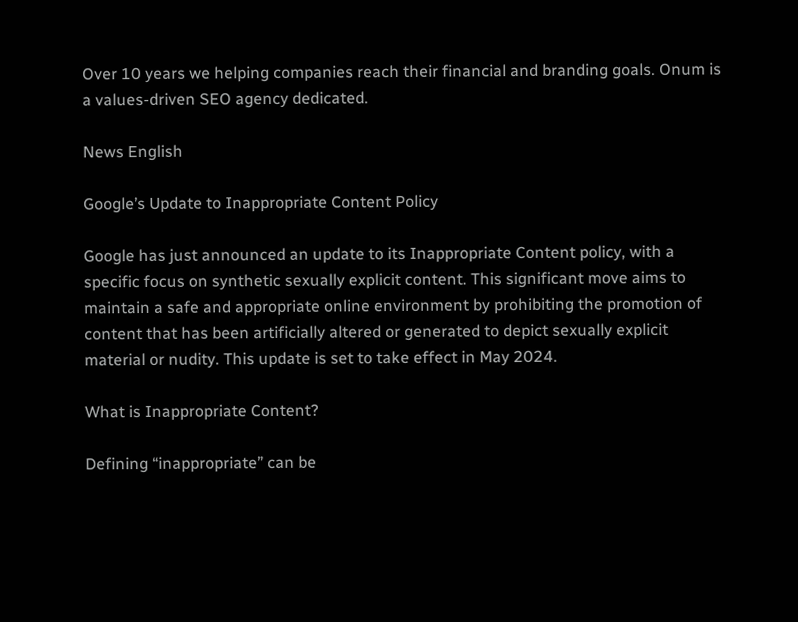Over 10 years we helping companies reach their financial and branding goals. Onum is a values-driven SEO agency dedicated.

News English

Google’s Update to Inappropriate Content Policy

Google has just announced an update to its Inappropriate Content policy, with a specific focus on synthetic sexually explicit content. This significant move aims to maintain a safe and appropriate online environment by prohibiting the promotion of content that has been artificially altered or generated to depict sexually explicit material or nudity. This update is set to take effect in May 2024.

What is Inappropriate Content?

Defining “inappropriate” can be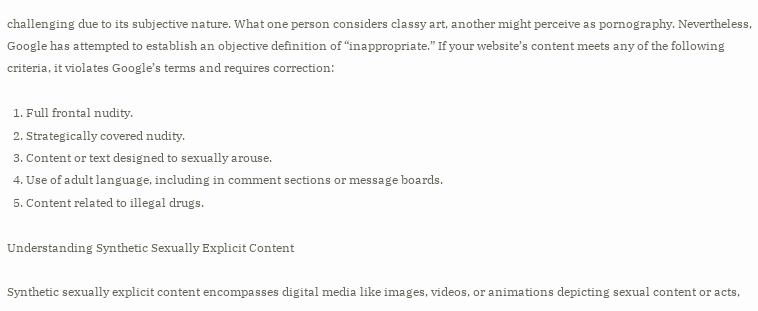challenging due to its subjective nature. What one person considers classy art, another might perceive as pornography. Nevertheless, Google has attempted to establish an objective definition of “inappropriate.” If your website’s content meets any of the following criteria, it violates Google’s terms and requires correction:

  1. Full frontal nudity.
  2. Strategically covered nudity.
  3. Content or text designed to sexually arouse.
  4. Use of adult language, including in comment sections or message boards.
  5. Content related to illegal drugs.

Understanding Synthetic Sexually Explicit Content

Synthetic sexually explicit content encompasses digital media like images, videos, or animations depicting sexual content or acts,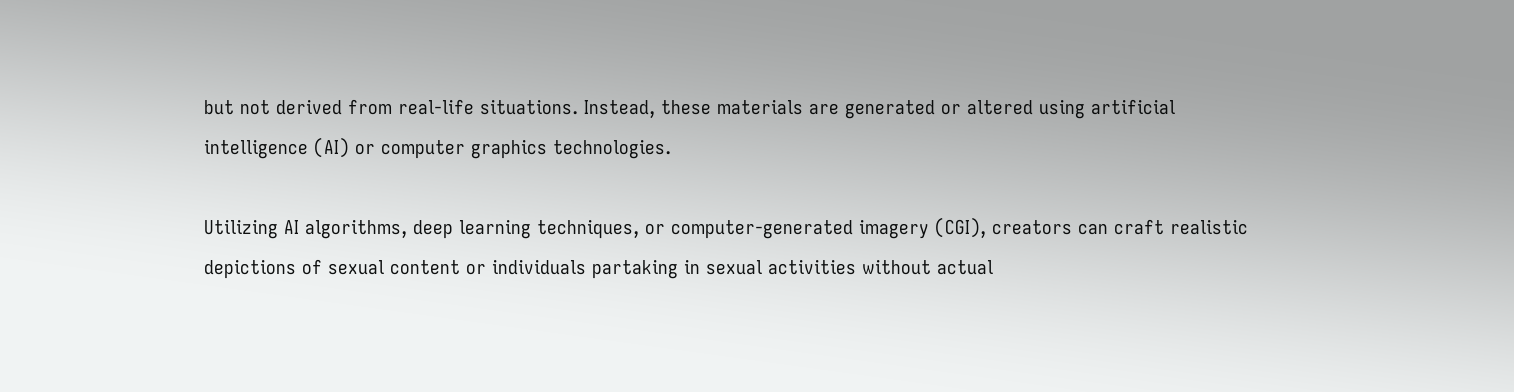but not derived from real-life situations. Instead, these materials are generated or altered using artificial intelligence (AI) or computer graphics technologies.

Utilizing AI algorithms, deep learning techniques, or computer-generated imagery (CGI), creators can craft realistic depictions of sexual content or individuals partaking in sexual activities without actual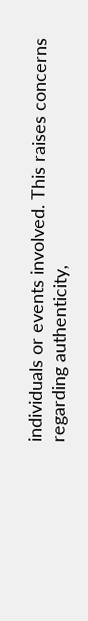individuals or events involved. This raises concerns regarding authenticity,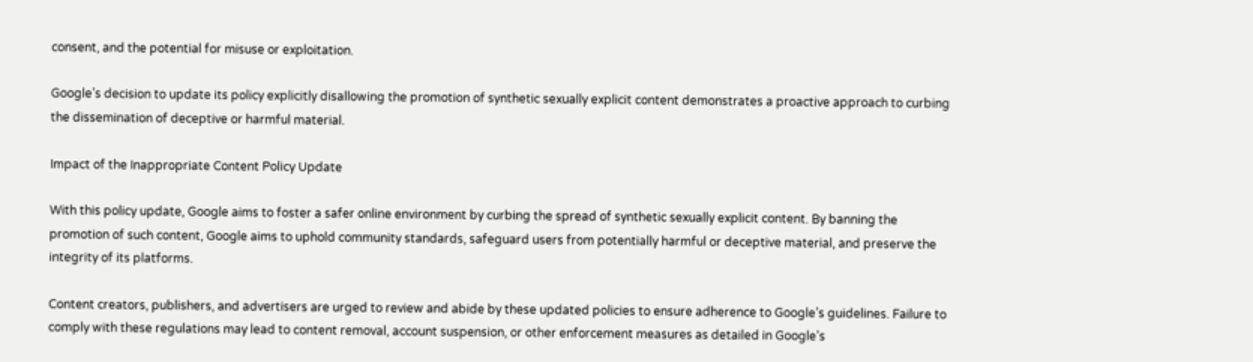consent, and the potential for misuse or exploitation.

Google’s decision to update its policy explicitly disallowing the promotion of synthetic sexually explicit content demonstrates a proactive approach to curbing the dissemination of deceptive or harmful material.

Impact of the Inappropriate Content Policy Update

With this policy update, Google aims to foster a safer online environment by curbing the spread of synthetic sexually explicit content. By banning the promotion of such content, Google aims to uphold community standards, safeguard users from potentially harmful or deceptive material, and preserve the integrity of its platforms.

Content creators, publishers, and advertisers are urged to review and abide by these updated policies to ensure adherence to Google’s guidelines. Failure to comply with these regulations may lead to content removal, account suspension, or other enforcement measures as detailed in Google’s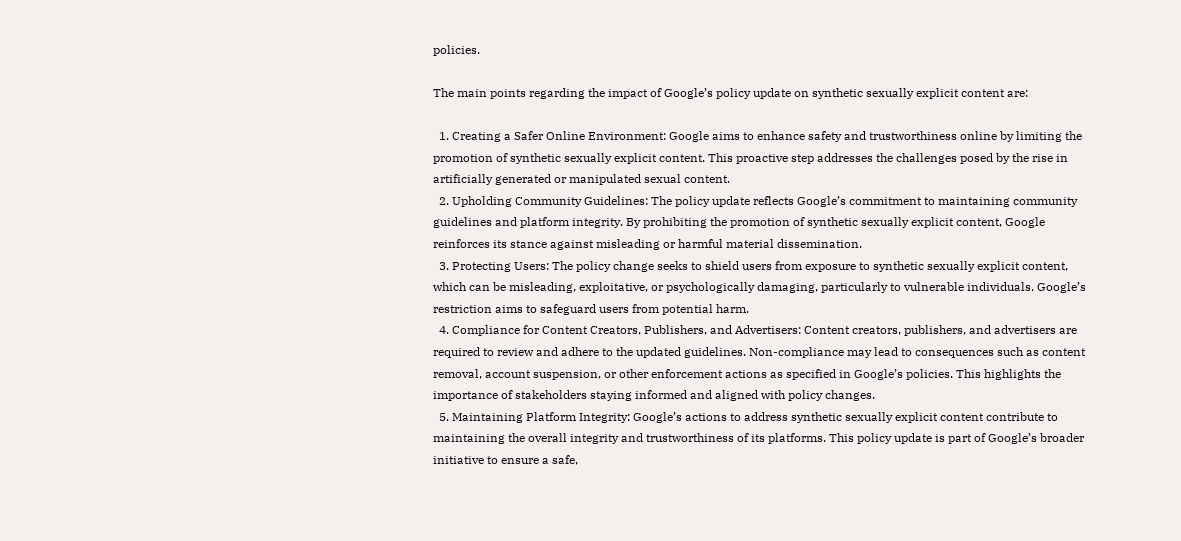policies.

The main points regarding the impact of Google’s policy update on synthetic sexually explicit content are:

  1. Creating a Safer Online Environment: Google aims to enhance safety and trustworthiness online by limiting the promotion of synthetic sexually explicit content. This proactive step addresses the challenges posed by the rise in artificially generated or manipulated sexual content.
  2. Upholding Community Guidelines: The policy update reflects Google’s commitment to maintaining community guidelines and platform integrity. By prohibiting the promotion of synthetic sexually explicit content, Google reinforces its stance against misleading or harmful material dissemination.
  3. Protecting Users: The policy change seeks to shield users from exposure to synthetic sexually explicit content, which can be misleading, exploitative, or psychologically damaging, particularly to vulnerable individuals. Google’s restriction aims to safeguard users from potential harm.
  4. Compliance for Content Creators, Publishers, and Advertisers: Content creators, publishers, and advertisers are required to review and adhere to the updated guidelines. Non-compliance may lead to consequences such as content removal, account suspension, or other enforcement actions as specified in Google’s policies. This highlights the importance of stakeholders staying informed and aligned with policy changes.
  5. Maintaining Platform Integrity: Google’s actions to address synthetic sexually explicit content contribute to maintaining the overall integrity and trustworthiness of its platforms. This policy update is part of Google’s broader initiative to ensure a safe,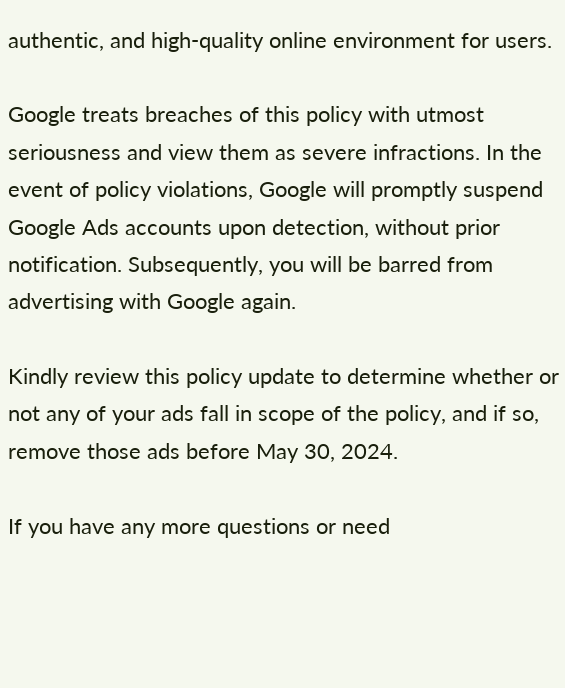authentic, and high-quality online environment for users.

Google treats breaches of this policy with utmost seriousness and view them as severe infractions. In the event of policy violations, Google will promptly suspend Google Ads accounts upon detection, without prior notification. Subsequently, you will be barred from advertising with Google again.

Kindly review this policy update to determine whether or not any of your ads fall in scope of the policy, and if so, remove those ads before May 30, 2024.

If you have any more questions or need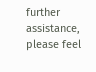further assistance, please feel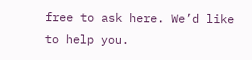free to ask here. We’d like to help you.